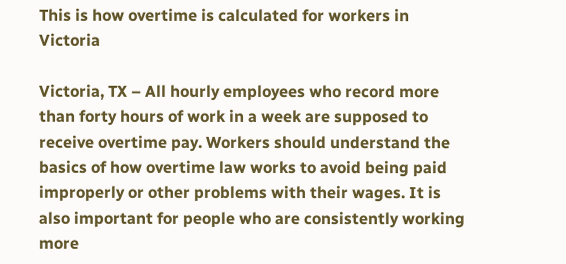This is how overtime is calculated for workers in Victoria

Victoria, TX – All hourly employees who record more than forty hours of work in a week are supposed to receive overtime pay. Workers should understand the basics of how overtime law works to avoid being paid improperly or other problems with their wages. It is also important for people who are consistently working more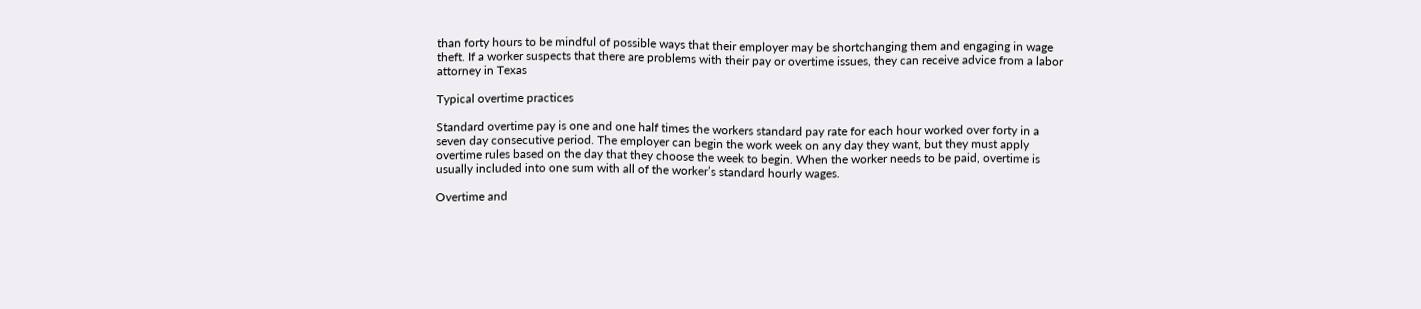than forty hours to be mindful of possible ways that their employer may be shortchanging them and engaging in wage theft. If a worker suspects that there are problems with their pay or overtime issues, they can receive advice from a labor attorney in Texas

Typical overtime practices

Standard overtime pay is one and one half times the workers standard pay rate for each hour worked over forty in a seven day consecutive period. The employer can begin the work week on any day they want, but they must apply overtime rules based on the day that they choose the week to begin. When the worker needs to be paid, overtime is usually included into one sum with all of the worker’s standard hourly wages.

Overtime and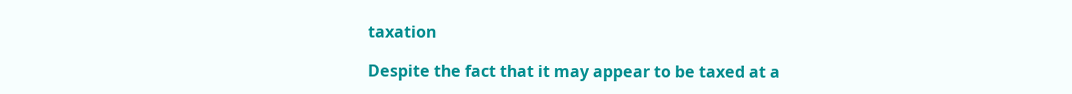taxation

Despite the fact that it may appear to be taxed at a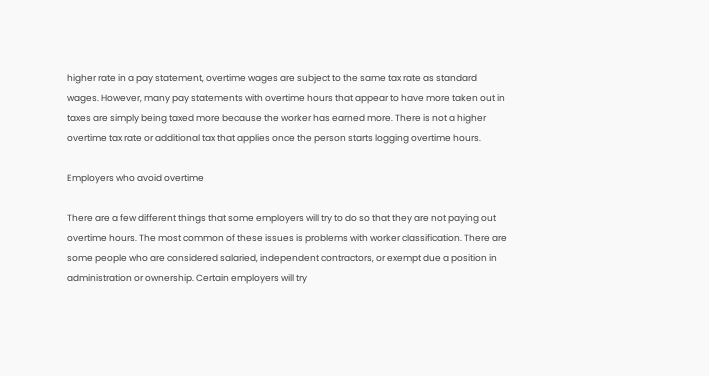higher rate in a pay statement, overtime wages are subject to the same tax rate as standard wages. However, many pay statements with overtime hours that appear to have more taken out in taxes are simply being taxed more because the worker has earned more. There is not a higher overtime tax rate or additional tax that applies once the person starts logging overtime hours.

Employers who avoid overtime

There are a few different things that some employers will try to do so that they are not paying out overtime hours. The most common of these issues is problems with worker classification. There are some people who are considered salaried, independent contractors, or exempt due a position in administration or ownership. Certain employers will try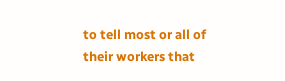to tell most or all of their workers that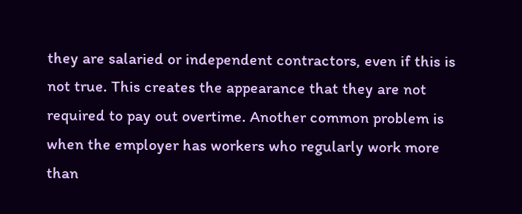they are salaried or independent contractors, even if this is not true. This creates the appearance that they are not required to pay out overtime. Another common problem is when the employer has workers who regularly work more than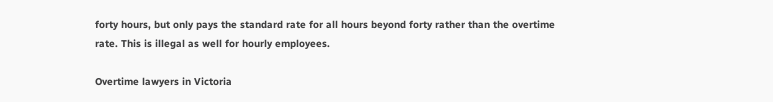forty hours, but only pays the standard rate for all hours beyond forty rather than the overtime rate. This is illegal as well for hourly employees.

Overtime lawyers in Victoria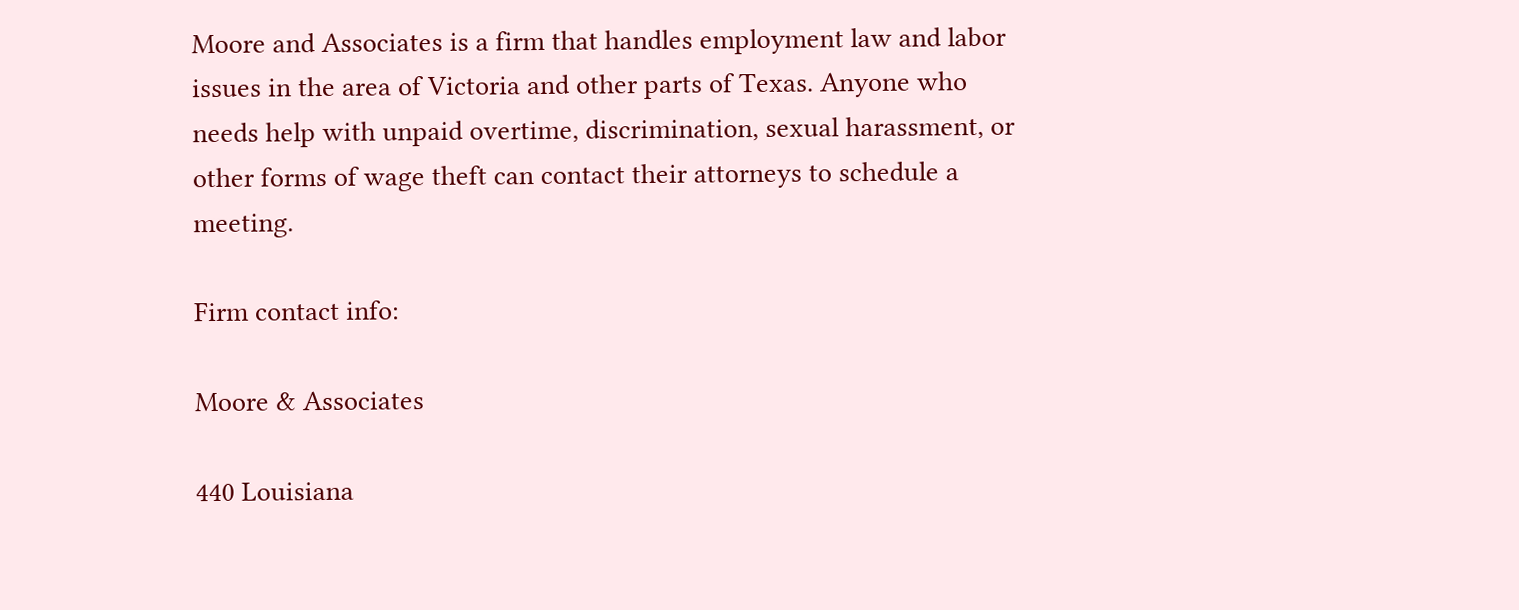Moore and Associates is a firm that handles employment law and labor issues in the area of Victoria and other parts of Texas. Anyone who needs help with unpaid overtime, discrimination, sexual harassment, or other forms of wage theft can contact their attorneys to schedule a meeting.

Firm contact info:

Moore & Associates

440 Louisiana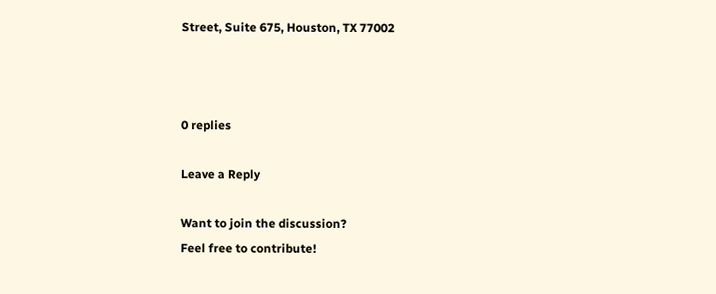Street, Suite 675, Houston, TX 77002



0 replies

Leave a Reply

Want to join the discussion?
Feel free to contribute!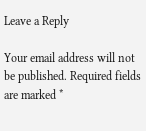Leave a Reply

Your email address will not be published. Required fields are marked *